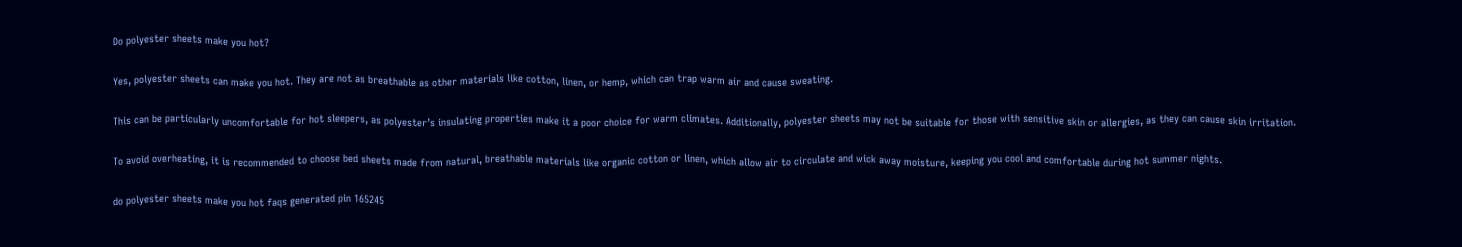Do polyester sheets make you hot?

Yes, polyester sheets can make you hot. They are not as breathable as other materials like cotton, linen, or hemp, which can trap warm air and cause sweating.

This can be particularly uncomfortable for hot sleepers, as polyester’s insulating properties make it a poor choice for warm climates. Additionally, polyester sheets may not be suitable for those with sensitive skin or allergies, as they can cause skin irritation.

To avoid overheating, it is recommended to choose bed sheets made from natural, breathable materials like organic cotton or linen, which allow air to circulate and wick away moisture, keeping you cool and comfortable during hot summer nights.

do polyester sheets make you hot faqs generated pin 165245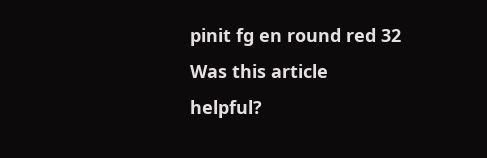pinit fg en round red 32
Was this article helpful?